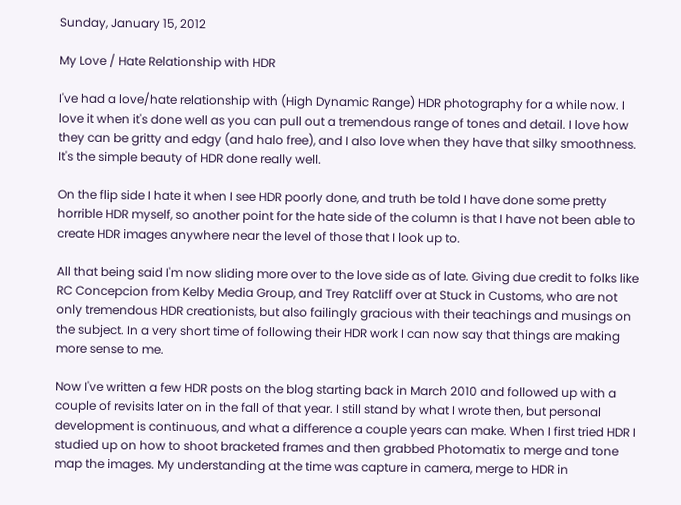Sunday, January 15, 2012

My Love / Hate Relationship with HDR

I've had a love/hate relationship with (High Dynamic Range) HDR photography for a while now. I love it when it's done well as you can pull out a tremendous range of tones and detail. I love how they can be gritty and edgy (and halo free), and I also love when they have that silky smoothness. It's the simple beauty of HDR done really well.

On the flip side I hate it when I see HDR poorly done, and truth be told I have done some pretty horrible HDR myself, so another point for the hate side of the column is that I have not been able to create HDR images anywhere near the level of those that I look up to.

All that being said I'm now sliding more over to the love side as of late. Giving due credit to folks like RC Concepcion from Kelby Media Group, and Trey Ratcliff over at Stuck in Customs, who are not only tremendous HDR creationists, but also failingly gracious with their teachings and musings on the subject. In a very short time of following their HDR work I can now say that things are making more sense to me.

Now I've written a few HDR posts on the blog starting back in March 2010 and followed up with a couple of revisits later on in the fall of that year. I still stand by what I wrote then, but personal development is continuous, and what a difference a couple years can make. When I first tried HDR I studied up on how to shoot bracketed frames and then grabbed Photomatix to merge and tone map the images. My understanding at the time was capture in camera, merge to HDR in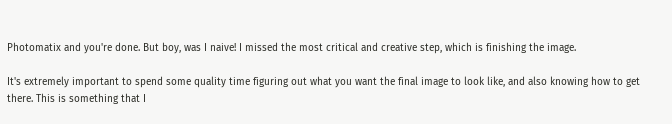Photomatix and you're done. But boy, was I naive! I missed the most critical and creative step, which is finishing the image.

It's extremely important to spend some quality time figuring out what you want the final image to look like, and also knowing how to get there. This is something that I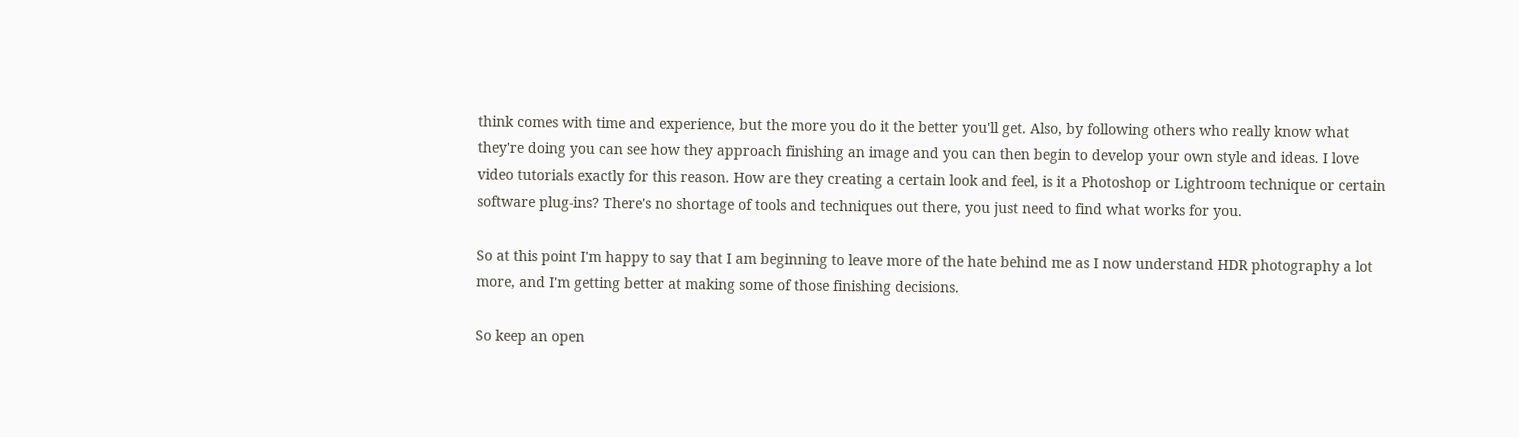think comes with time and experience, but the more you do it the better you'll get. Also, by following others who really know what they're doing you can see how they approach finishing an image and you can then begin to develop your own style and ideas. I love video tutorials exactly for this reason. How are they creating a certain look and feel, is it a Photoshop or Lightroom technique or certain software plug-ins? There's no shortage of tools and techniques out there, you just need to find what works for you.

So at this point I'm happy to say that I am beginning to leave more of the hate behind me as I now understand HDR photography a lot more, and I'm getting better at making some of those finishing decisions.

So keep an open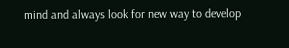mind and always look for new way to develop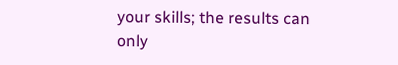your skills; the results can only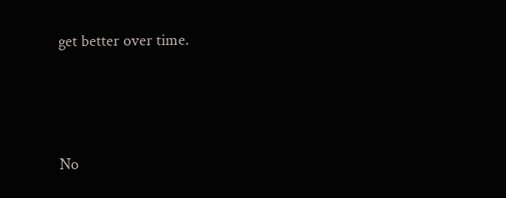get better over time.



No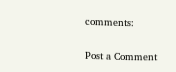comments:

Post a Comment